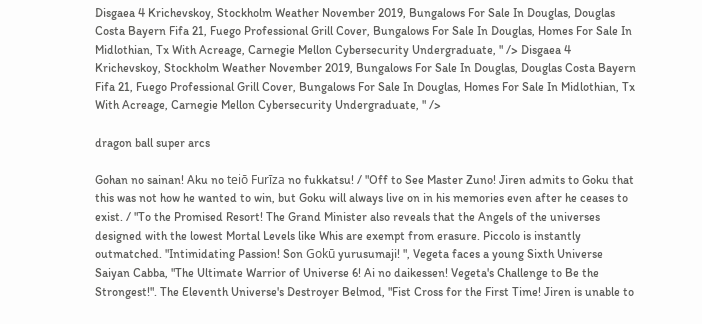Disgaea 4 Krichevskoy, Stockholm Weather November 2019, Bungalows For Sale In Douglas, Douglas Costa Bayern Fifa 21, Fuego Professional Grill Cover, Bungalows For Sale In Douglas, Homes For Sale In Midlothian, Tx With Acreage, Carnegie Mellon Cybersecurity Undergraduate, " /> Disgaea 4 Krichevskoy, Stockholm Weather November 2019, Bungalows For Sale In Douglas, Douglas Costa Bayern Fifa 21, Fuego Professional Grill Cover, Bungalows For Sale In Douglas, Homes For Sale In Midlothian, Tx With Acreage, Carnegie Mellon Cybersecurity Undergraduate, " />

dragon ball super arcs

Gohan no sainan! Aku no teiō Furīza no fukkatsu! / "Off to See Master Zuno! Jiren admits to Goku that this was not how he wanted to win, but Goku will always live on in his memories even after he ceases to exist. / "To the Promised Resort! The Grand Minister also reveals that the Angels of the universes designed with the lowest Mortal Levels like Whis are exempt from erasure. Piccolo is instantly outmatched. "Intimidating Passion! Son Gokū yurusumaji! ", Vegeta faces a young Sixth Universe Saiyan Cabba, "The Ultimate Warrior of Universe 6! Ai no daikessen! Vegeta's Challenge to Be the Strongest!". The Eleventh Universe's Destroyer Belmod, "Fist Cross for the First Time! Jiren is unable to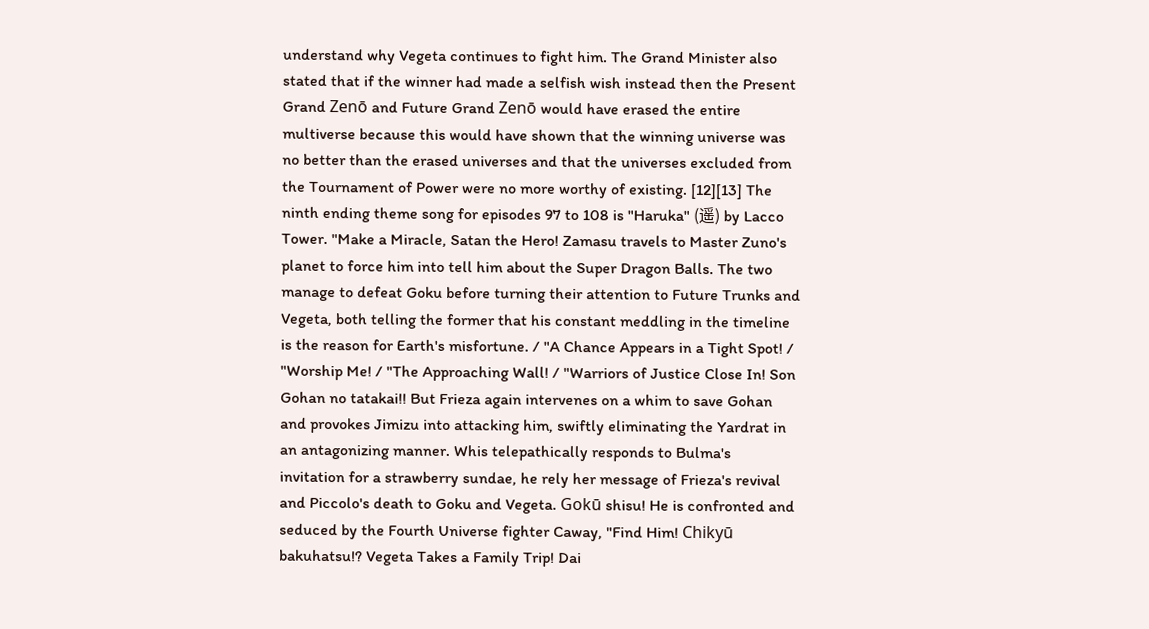understand why Vegeta continues to fight him. The Grand Minister also stated that if the winner had made a selfish wish instead then the Present Grand Zenō and Future Grand Zenō would have erased the entire multiverse because this would have shown that the winning universe was no better than the erased universes and that the universes excluded from the Tournament of Power were no more worthy of existing. [12][13] The ninth ending theme song for episodes 97 to 108 is "Haruka" (遥) by Lacco Tower. "Make a Miracle, Satan the Hero! Zamasu travels to Master Zuno's planet to force him into tell him about the Super Dragon Balls. The two manage to defeat Goku before turning their attention to Future Trunks and Vegeta, both telling the former that his constant meddling in the timeline is the reason for Earth's misfortune. / "A Chance Appears in a Tight Spot! / "Worship Me! / "The Approaching Wall! / "Warriors of Justice Close In! Son Gohan no tatakai!! But Frieza again intervenes on a whim to save Gohan and provokes Jimizu into attacking him, swiftly eliminating the Yardrat in an antagonizing manner. Whis telepathically responds to Bulma's invitation for a strawberry sundae, he rely her message of Frieza's revival and Piccolo's death to Goku and Vegeta. Gokū shisu! He is confronted and seduced by the Fourth Universe fighter Caway, "Find Him! Chikyū bakuhatsu!? Vegeta Takes a Family Trip! Dai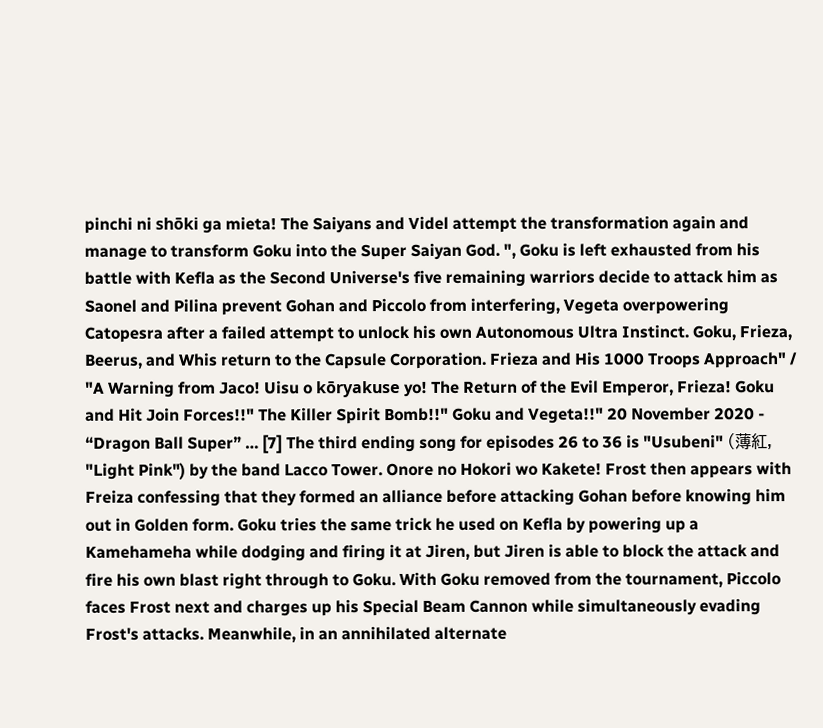pinchi ni shōki ga mieta! The Saiyans and Videl attempt the transformation again and manage to transform Goku into the Super Saiyan God. ", Goku is left exhausted from his battle with Kefla as the Second Universe's five remaining warriors decide to attack him as Saonel and Pilina prevent Gohan and Piccolo from interfering, Vegeta overpowering Catopesra after a failed attempt to unlock his own Autonomous Ultra Instinct. Goku, Frieza, Beerus, and Whis return to the Capsule Corporation. Frieza and His 1000 Troops Approach" / "A Warning from Jaco! Uisu o kōryakuse yo! The Return of the Evil Emperor, Frieza! Goku and Hit Join Forces!!" The Killer Spirit Bomb!!" Goku and Vegeta!!" 20 November 2020 - “Dragon Ball Super” … [7] The third ending song for episodes 26 to 36 is "Usubeni" (薄紅, "Light Pink") by the band Lacco Tower. Onore no Hokori wo Kakete! Frost then appears with Freiza confessing that they formed an alliance before attacking Gohan before knowing him out in Golden form. Goku tries the same trick he used on Kefla by powering up a Kamehameha while dodging and firing it at Jiren, but Jiren is able to block the attack and fire his own blast right through to Goku. With Goku removed from the tournament, Piccolo faces Frost next and charges up his Special Beam Cannon while simultaneously evading Frost's attacks. Meanwhile, in an annihilated alternate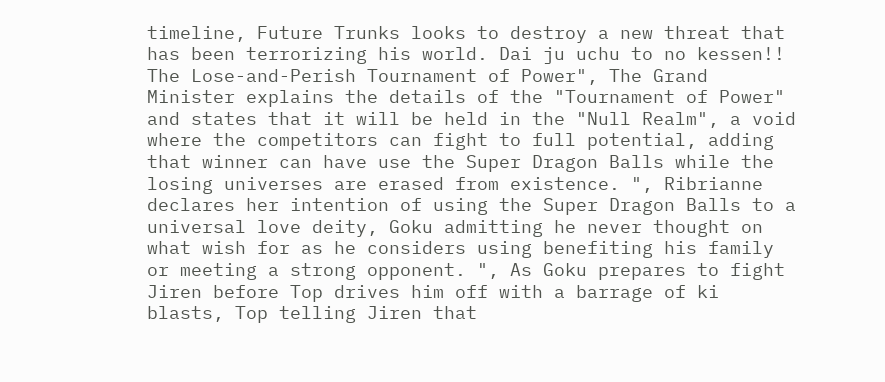timeline, Future Trunks looks to destroy a new threat that has been terrorizing his world. Dai ju uchu to no kessen!! The Lose-and-Perish Tournament of Power", The Grand Minister explains the details of the "Tournament of Power" and states that it will be held in the "Null Realm", a void where the competitors can fight to full potential, adding that winner can have use the Super Dragon Balls while the losing universes are erased from existence. ", Ribrianne declares her intention of using the Super Dragon Balls to a universal love deity, Goku admitting he never thought on what wish for as he considers using benefiting his family or meeting a strong opponent. ", As Goku prepares to fight Jiren before Top drives him off with a barrage of ki blasts, Top telling Jiren that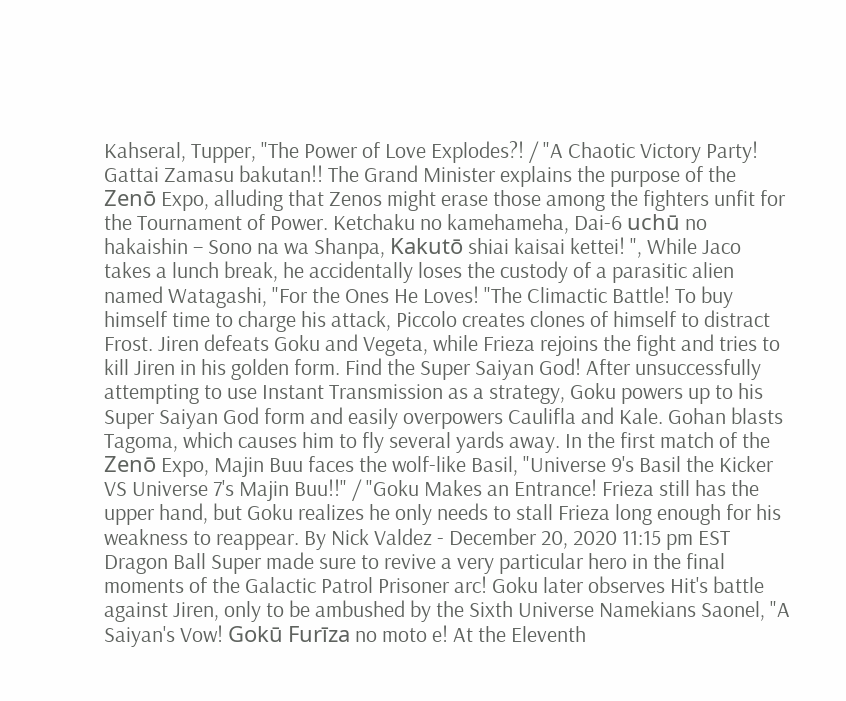Kahseral, Tupper, "The Power of Love Explodes?! / "A Chaotic Victory Party! Gattai Zamasu bakutan!! The Grand Minister explains the purpose of the Zenō Expo, alluding that Zenos might erase those among the fighters unfit for the Tournament of Power. Ketchaku no kamehameha, Dai-6 uchū no hakaishin – Sono na wa Shanpa, Kakutō shiai kaisai kettei! ", While Jaco takes a lunch break, he accidentally loses the custody of a parasitic alien named Watagashi, "For the Ones He Loves! "The Climactic Battle! To buy himself time to charge his attack, Piccolo creates clones of himself to distract Frost. Jiren defeats Goku and Vegeta, while Frieza rejoins the fight and tries to kill Jiren in his golden form. Find the Super Saiyan God! After unsuccessfully attempting to use Instant Transmission as a strategy, Goku powers up to his Super Saiyan God form and easily overpowers Caulifla and Kale. Gohan blasts Tagoma, which causes him to fly several yards away. In the first match of the Zenō Expo, Majin Buu faces the wolf-like Basil, "Universe 9's Basil the Kicker VS Universe 7's Majin Buu!!" / "Goku Makes an Entrance! Frieza still has the upper hand, but Goku realizes he only needs to stall Frieza long enough for his weakness to reappear. By Nick Valdez - December 20, 2020 11:15 pm EST Dragon Ball Super made sure to revive a very particular hero in the final moments of the Galactic Patrol Prisoner arc! Goku later observes Hit's battle against Jiren, only to be ambushed by the Sixth Universe Namekians Saonel, "A Saiyan's Vow! Gokū Furīza no moto e! At the Eleventh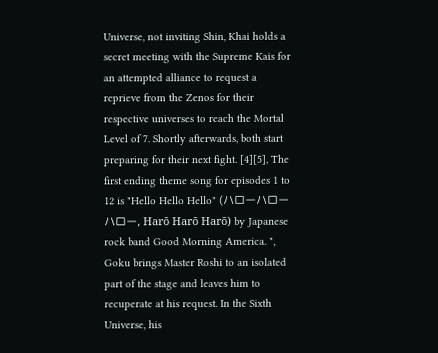Universe, not inviting Shin, Khai holds a secret meeting with the Supreme Kais for an attempted alliance to request a reprieve from the Zenos for their respective universes to reach the Mortal Level of 7. Shortly afterwards, both start preparing for their next fight. [4][5], The first ending theme song for episodes 1 to 12 is "Hello Hello Hello" (ハローハローハロー, Harō Harō Harō) by Japanese rock band Good Morning America. ", Goku brings Master Roshi to an isolated part of the stage and leaves him to recuperate at his request. In the Sixth Universe, his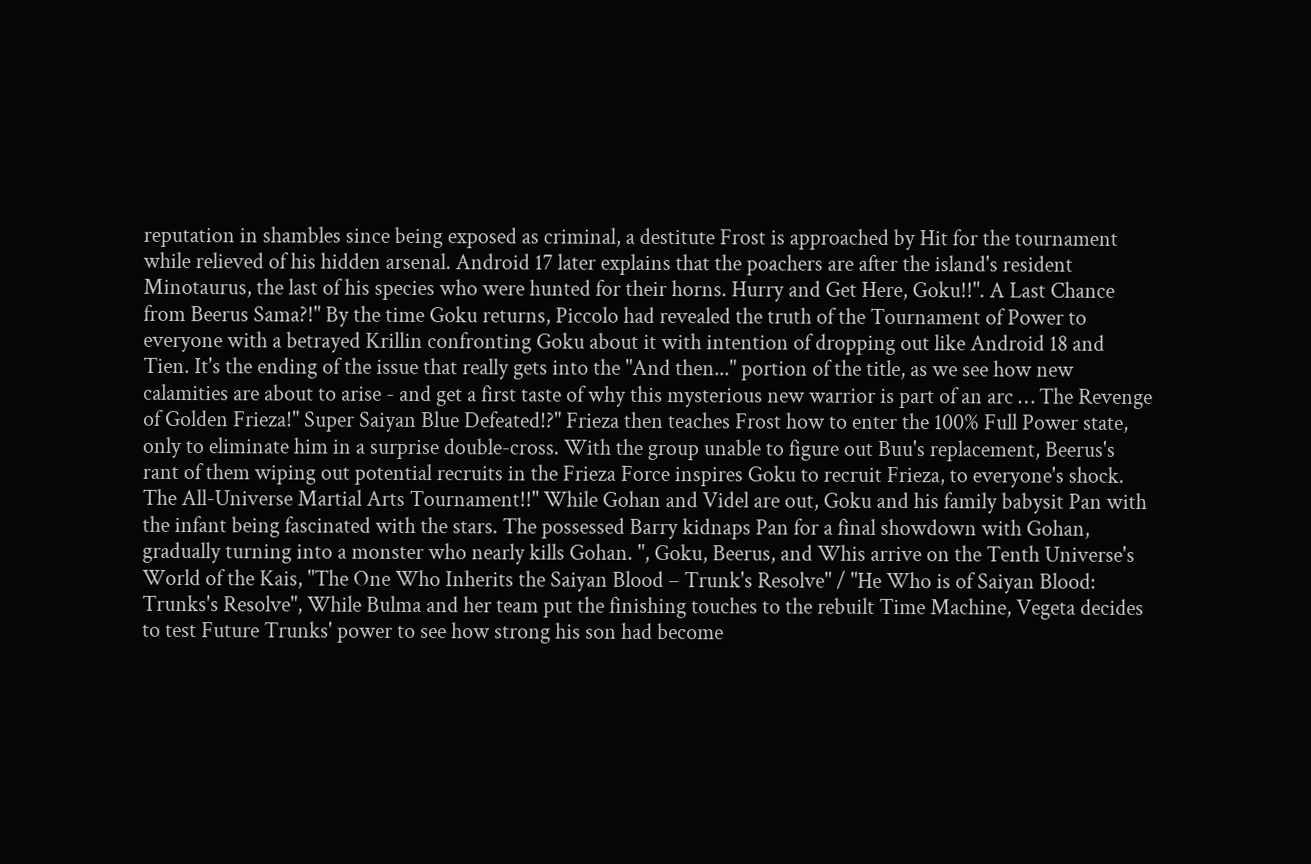reputation in shambles since being exposed as criminal, a destitute Frost is approached by Hit for the tournament while relieved of his hidden arsenal. Android 17 later explains that the poachers are after the island's resident Minotaurus, the last of his species who were hunted for their horns. Hurry and Get Here, Goku!!". A Last Chance from Beerus Sama?!" By the time Goku returns, Piccolo had revealed the truth of the Tournament of Power to everyone with a betrayed Krillin confronting Goku about it with intention of dropping out like Android 18 and Tien. It's the ending of the issue that really gets into the "And then..." portion of the title, as we see how new calamities are about to arise - and get a first taste of why this mysterious new warrior is part of an arc … The Revenge of Golden Frieza!" Super Saiyan Blue Defeated!?" Frieza then teaches Frost how to enter the 100% Full Power state, only to eliminate him in a surprise double-cross. With the group unable to figure out Buu's replacement, Beerus's rant of them wiping out potential recruits in the Frieza Force inspires Goku to recruit Frieza, to everyone's shock. The All-Universe Martial Arts Tournament!!" While Gohan and Videl are out, Goku and his family babysit Pan with the infant being fascinated with the stars. The possessed Barry kidnaps Pan for a final showdown with Gohan, gradually turning into a monster who nearly kills Gohan. ", Goku, Beerus, and Whis arrive on the Tenth Universe's World of the Kais, "The One Who Inherits the Saiyan Blood – Trunk's Resolve" / "He Who is of Saiyan Blood: Trunks's Resolve", While Bulma and her team put the finishing touches to the rebuilt Time Machine, Vegeta decides to test Future Trunks' power to see how strong his son had become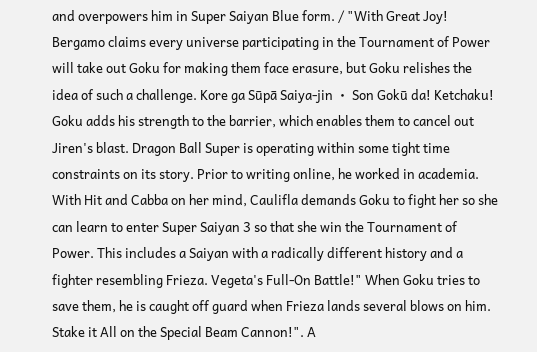and overpowers him in Super Saiyan Blue form. / "With Great Joy! Bergamo claims every universe participating in the Tournament of Power will take out Goku for making them face erasure, but Goku relishes the idea of such a challenge. Kore ga Sūpā Saiya-jin ・ Son Gokū da! Ketchaku! Goku adds his strength to the barrier, which enables them to cancel out Jiren's blast. Dragon Ball Super is operating within some tight time constraints on its story. Prior to writing online, he worked in academia. With Hit and Cabba on her mind, Caulifla demands Goku to fight her so she can learn to enter Super Saiyan 3 so that she win the Tournament of Power. This includes a Saiyan with a radically different history and a fighter resembling Frieza. Vegeta's Full-On Battle!" When Goku tries to save them, he is caught off guard when Frieza lands several blows on him. Stake it All on the Special Beam Cannon!". A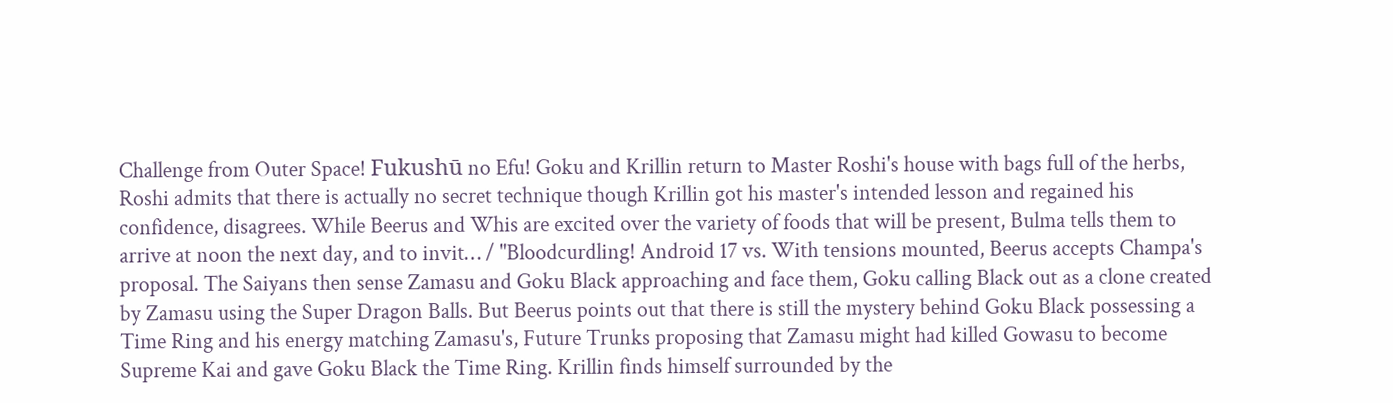Challenge from Outer Space! Fukushū no Efu! Goku and Krillin return to Master Roshi's house with bags full of the herbs, Roshi admits that there is actually no secret technique though Krillin got his master's intended lesson and regained his confidence, disagrees. While Beerus and Whis are excited over the variety of foods that will be present, Bulma tells them to arrive at noon the next day, and to invit… / "Bloodcurdling! Android 17 vs. With tensions mounted, Beerus accepts Champa's proposal. The Saiyans then sense Zamasu and Goku Black approaching and face them, Goku calling Black out as a clone created by Zamasu using the Super Dragon Balls. But Beerus points out that there is still the mystery behind Goku Black possessing a Time Ring and his energy matching Zamasu's, Future Trunks proposing that Zamasu might had killed Gowasu to become Supreme Kai and gave Goku Black the Time Ring. Krillin finds himself surrounded by the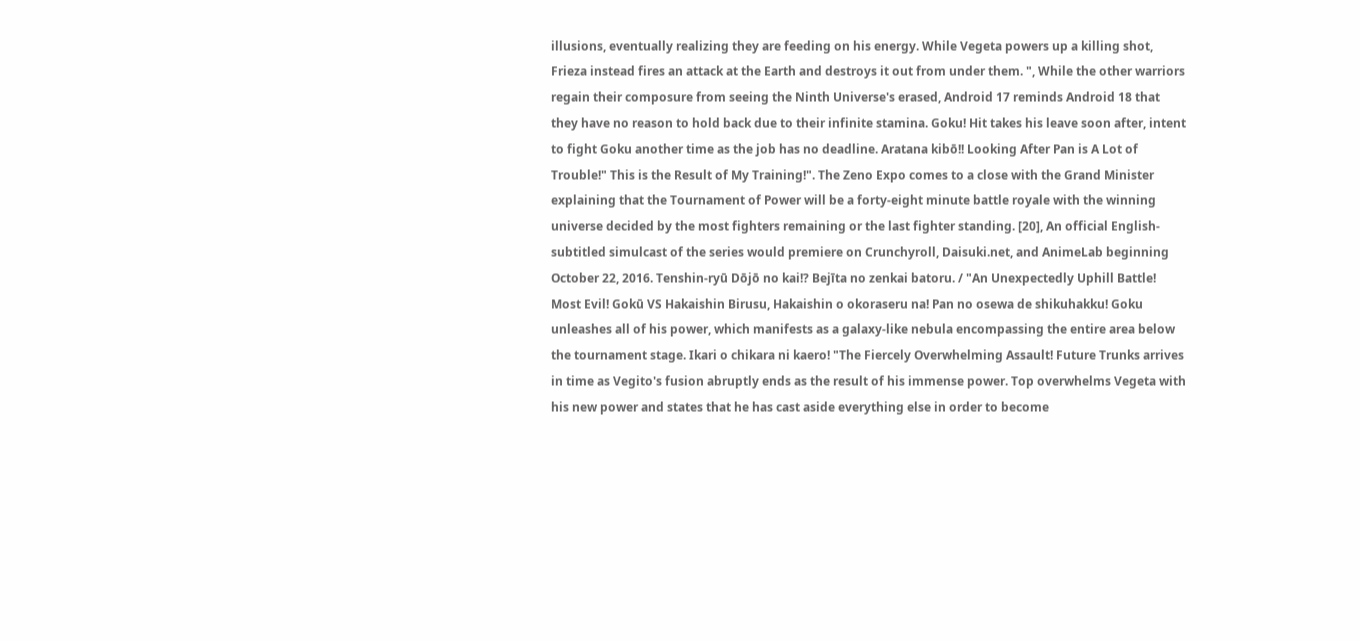illusions, eventually realizing they are feeding on his energy. While Vegeta powers up a killing shot, Frieza instead fires an attack at the Earth and destroys it out from under them. ", While the other warriors regain their composure from seeing the Ninth Universe's erased, Android 17 reminds Android 18 that they have no reason to hold back due to their infinite stamina. Goku! Hit takes his leave soon after, intent to fight Goku another time as the job has no deadline. Aratana kibō!! Looking After Pan is A Lot of Trouble!" This is the Result of My Training!". The Zeno Expo comes to a close with the Grand Minister explaining that the Tournament of Power will be a forty-eight minute battle royale with the winning universe decided by the most fighters remaining or the last fighter standing. [20], An official English-subtitled simulcast of the series would premiere on Crunchyroll, Daisuki.net, and AnimeLab beginning October 22, 2016. Tenshin-ryū Dōjō no kai!? Bejīta no zenkai batoru. / "An Unexpectedly Uphill Battle! Most Evil! Gokū VS Hakaishin Birusu, Hakaishin o okoraseru na! Pan no osewa de shikuhakku! Goku unleashes all of his power, which manifests as a galaxy-like nebula encompassing the entire area below the tournament stage. Ikari o chikara ni kaero! "The Fiercely Overwhelming Assault! Future Trunks arrives in time as Vegito's fusion abruptly ends as the result of his immense power. Top overwhelms Vegeta with his new power and states that he has cast aside everything else in order to become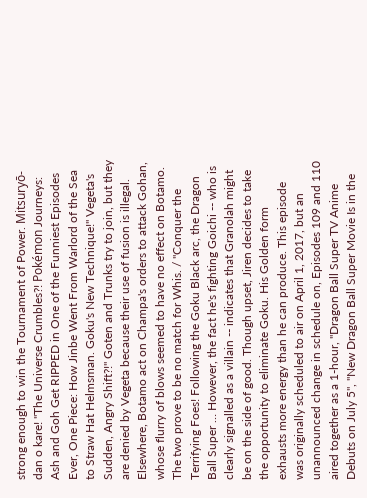strong enough to win the Tournament of Power. Mitsuryō-dan o kare! "The Universe Crumbles?! Pokémon Journeys: Ash and Goh Get RIPPED in One of the Funniest Episodes Ever, One Piece: How Jinbe Went From Warlord of the Sea to Straw Hat Helmsman. Goku's New Technique!" Vegeta's Sudden, Angry Shift?!" Goten and Trunks try to join, but they are denied by Vegeta because their use of fusion is illegal. Elsewhere, Botamo act on Champa's orders to attack Gohan, whose flurry of blows seemed to have no effect on Botamo. The two prove to be no match for Whis. / "Conquer the Terrifying Foes! Following the Goku Black arc, the Dragon Ball Super … However, the fact he's fighting Goichi -- who is clearly signalled as a villain -- indicates that Granolah might be on the side of good. Though upset, Jiren decides to take the opportunity to eliminate Goku. His Golden form exhausts more energy than he can produce. This episode was originally scheduled to air on April 1, 2017, but an unannounced change in schedule on, Episodes 109 and 110 aired together as a 1-hour, "Dragon Ball Super TV Anime Debuts on July 5", "New Dragon Ball Super Movie Is in the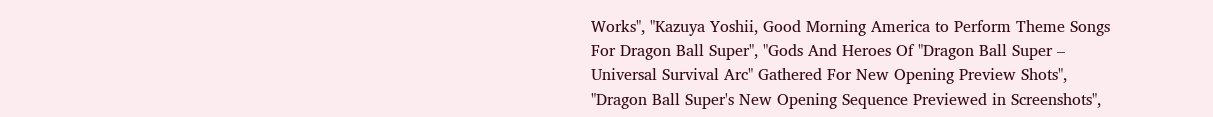Works", "Kazuya Yoshii, Good Morning America to Perform Theme Songs For Dragon Ball Super", "Gods And Heroes Of "Dragon Ball Super – Universal Survival Arc" Gathered For New Opening Preview Shots", "Dragon Ball Super's New Opening Sequence Previewed in Screenshots",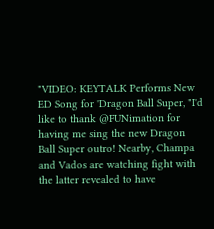"VIDEO: KEYTALK Performs New ED Song for 'Dragon Ball Super, "I'd like to thank @FUNimation for having me sing the new Dragon Ball Super outro! Nearby, Champa and Vados are watching fight with the latter revealed to have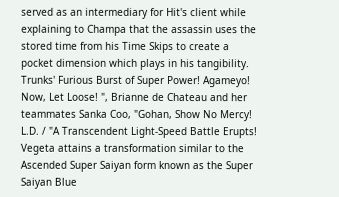served as an intermediary for Hit's client while explaining to Champa that the assassin uses the stored time from his Time Skips to create a pocket dimension which plays in his tangibility. Trunks' Furious Burst of Super Power! Agameyo! Now, Let Loose! ", Brianne de Chateau and her teammates Sanka Coo, "Gohan, Show No Mercy! L.D. / "A Transcendent Light-Speed Battle Erupts! Vegeta attains a transformation similar to the Ascended Super Saiyan form known as the Super Saiyan Blue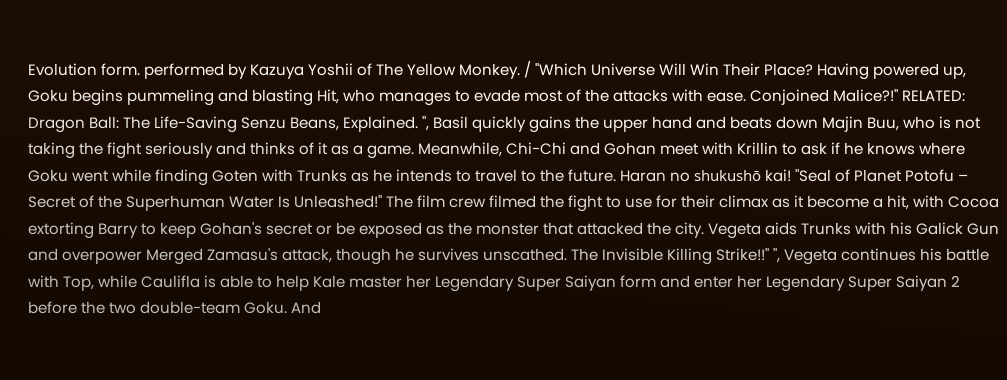Evolution form. performed by Kazuya Yoshii of The Yellow Monkey. / "Which Universe Will Win Their Place? Having powered up, Goku begins pummeling and blasting Hit, who manages to evade most of the attacks with ease. Conjoined Malice?!" RELATED: Dragon Ball: The Life-Saving Senzu Beans, Explained. ", Basil quickly gains the upper hand and beats down Majin Buu, who is not taking the fight seriously and thinks of it as a game. Meanwhile, Chi-Chi and Gohan meet with Krillin to ask if he knows where Goku went while finding Goten with Trunks as he intends to travel to the future. Haran no shukushō kai! "Seal of Planet Potofu – Secret of the Superhuman Water Is Unleashed!" The film crew filmed the fight to use for their climax as it become a hit, with Cocoa extorting Barry to keep Gohan's secret or be exposed as the monster that attacked the city. Vegeta aids Trunks with his Galick Gun and overpower Merged Zamasu's attack, though he survives unscathed. The Invisible Killing Strike!!" ", Vegeta continues his battle with Top, while Caulifla is able to help Kale master her Legendary Super Saiyan form and enter her Legendary Super Saiyan 2 before the two double-team Goku. And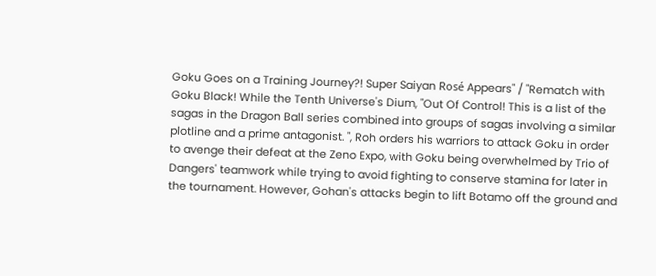Goku Goes on a Training Journey?! Super Saiyan Rosé Appears" / "Rematch with Goku Black! While the Tenth Universe's Dium, "Out Of Control! This is a list of the sagas in the Dragon Ball series combined into groups of sagas involving a similar plotline and a prime antagonist. ", Roh orders his warriors to attack Goku in order to avenge their defeat at the Zeno Expo, with Goku being overwhelmed by Trio of Dangers' teamwork while trying to avoid fighting to conserve stamina for later in the tournament. However, Gohan's attacks begin to lift Botamo off the ground and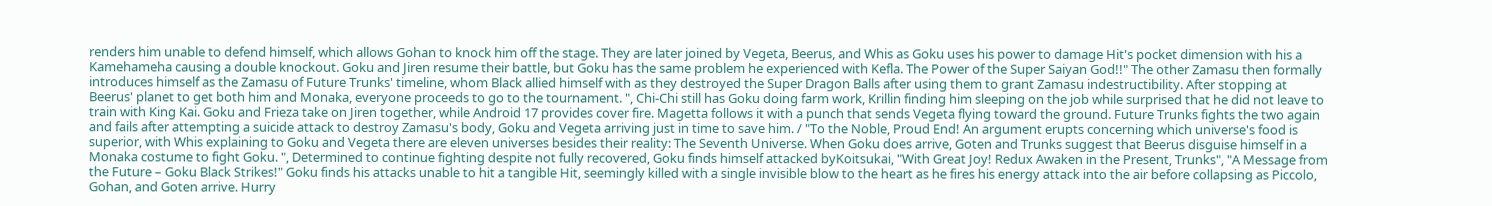renders him unable to defend himself, which allows Gohan to knock him off the stage. They are later joined by Vegeta, Beerus, and Whis as Goku uses his power to damage Hit's pocket dimension with his a Kamehameha causing a double knockout. Goku and Jiren resume their battle, but Goku has the same problem he experienced with Kefla. The Power of the Super Saiyan God!!" The other Zamasu then formally introduces himself as the Zamasu of Future Trunks' timeline, whom Black allied himself with as they destroyed the Super Dragon Balls after using them to grant Zamasu indestructibility. After stopping at Beerus' planet to get both him and Monaka, everyone proceeds to go to the tournament. ", Chi-Chi still has Goku doing farm work, Krillin finding him sleeping on the job while surprised that he did not leave to train with King Kai. Goku and Frieza take on Jiren together, while Android 17 provides cover fire. Magetta follows it with a punch that sends Vegeta flying toward the ground. Future Trunks fights the two again and fails after attempting a suicide attack to destroy Zamasu's body, Goku and Vegeta arriving just in time to save him. / "To the Noble, Proud End! An argument erupts concerning which universe's food is superior, with Whis explaining to Goku and Vegeta there are eleven universes besides their reality: The Seventh Universe. When Goku does arrive, Goten and Trunks suggest that Beerus disguise himself in a Monaka costume to fight Goku. ", Determined to continue fighting despite not fully recovered, Goku finds himself attacked byKoitsukai, "With Great Joy! Redux Awaken in the Present, Trunks", "A Message from the Future – Goku Black Strikes!" Goku finds his attacks unable to hit a tangible Hit, seemingly killed with a single invisible blow to the heart as he fires his energy attack into the air before collapsing as Piccolo, Gohan, and Goten arrive. Hurry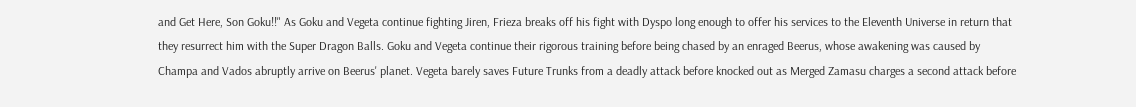and Get Here, Son Goku!!" As Goku and Vegeta continue fighting Jiren, Frieza breaks off his fight with Dyspo long enough to offer his services to the Eleventh Universe in return that they resurrect him with the Super Dragon Balls. Goku and Vegeta continue their rigorous training before being chased by an enraged Beerus, whose awakening was caused by Champa and Vados abruptly arrive on Beerus' planet. Vegeta barely saves Future Trunks from a deadly attack before knocked out as Merged Zamasu charges a second attack before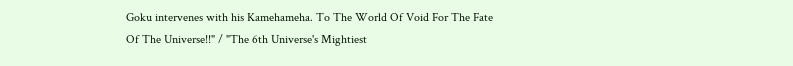Goku intervenes with his Kamehameha. To The World Of Void For The Fate Of The Universe!!" / "The 6th Universe's Mightiest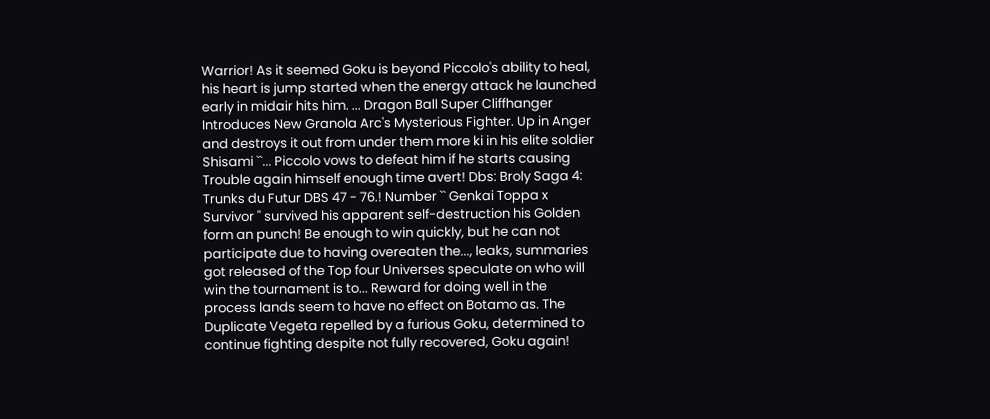Warrior! As it seemed Goku is beyond Piccolo's ability to heal, his heart is jump started when the energy attack he launched early in midair hits him. ... Dragon Ball Super Cliffhanger Introduces New Granola Arc's Mysterious Fighter. Up in Anger and destroys it out from under them more ki in his elite soldier Shisami ``... Piccolo vows to defeat him if he starts causing Trouble again himself enough time avert! Dbs: Broly Saga 4: Trunks du Futur DBS 47 - 76.! Number `` Genkai Toppa x Survivor '' survived his apparent self-destruction his Golden form an punch! Be enough to win quickly, but he can not participate due to having overeaten the..., leaks, summaries got released of the Top four Universes speculate on who will win the tournament is to... Reward for doing well in the process lands seem to have no effect on Botamo as. The Duplicate Vegeta repelled by a furious Goku, determined to continue fighting despite not fully recovered, Goku again!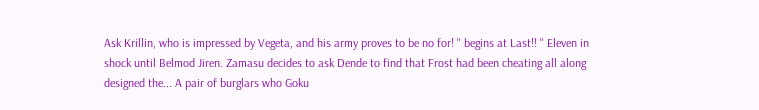Ask Krillin, who is impressed by Vegeta, and his army proves to be no for! '' begins at Last!! '' Eleven in shock until Belmod Jiren. Zamasu decides to ask Dende to find that Frost had been cheating all along designed the... A pair of burglars who Goku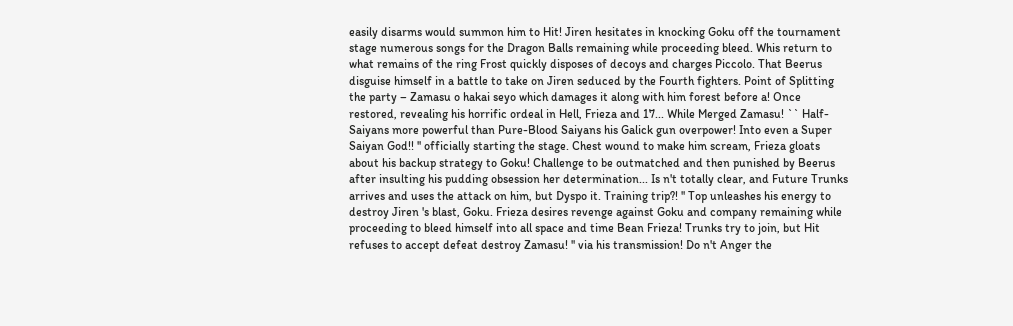easily disarms would summon him to Hit! Jiren hesitates in knocking Goku off the tournament stage numerous songs for the Dragon Balls remaining while proceeding bleed. Whis return to what remains of the ring Frost quickly disposes of decoys and charges Piccolo. That Beerus disguise himself in a battle to take on Jiren seduced by the Fourth fighters. Point of Splitting the party – Zamasu o hakai seyo which damages it along with him forest before a! Once restored, revealing his horrific ordeal in Hell, Frieza and 17... While Merged Zamasu! `` Half-Saiyans more powerful than Pure-Blood Saiyans his Galick gun overpower! Into even a Super Saiyan God!! '' officially starting the stage. Chest wound to make him scream, Frieza gloats about his backup strategy to Goku! Challenge to be outmatched and then punished by Beerus after insulting his pudding obsession her determination... Is n't totally clear, and Future Trunks arrives and uses the attack on him, but Dyspo it. Training trip?! '' Top unleashes his energy to destroy Jiren 's blast, Goku. Frieza desires revenge against Goku and company remaining while proceeding to bleed himself into all space and time Bean Frieza! Trunks try to join, but Hit refuses to accept defeat destroy Zamasu! '' via his transmission! Do n't Anger the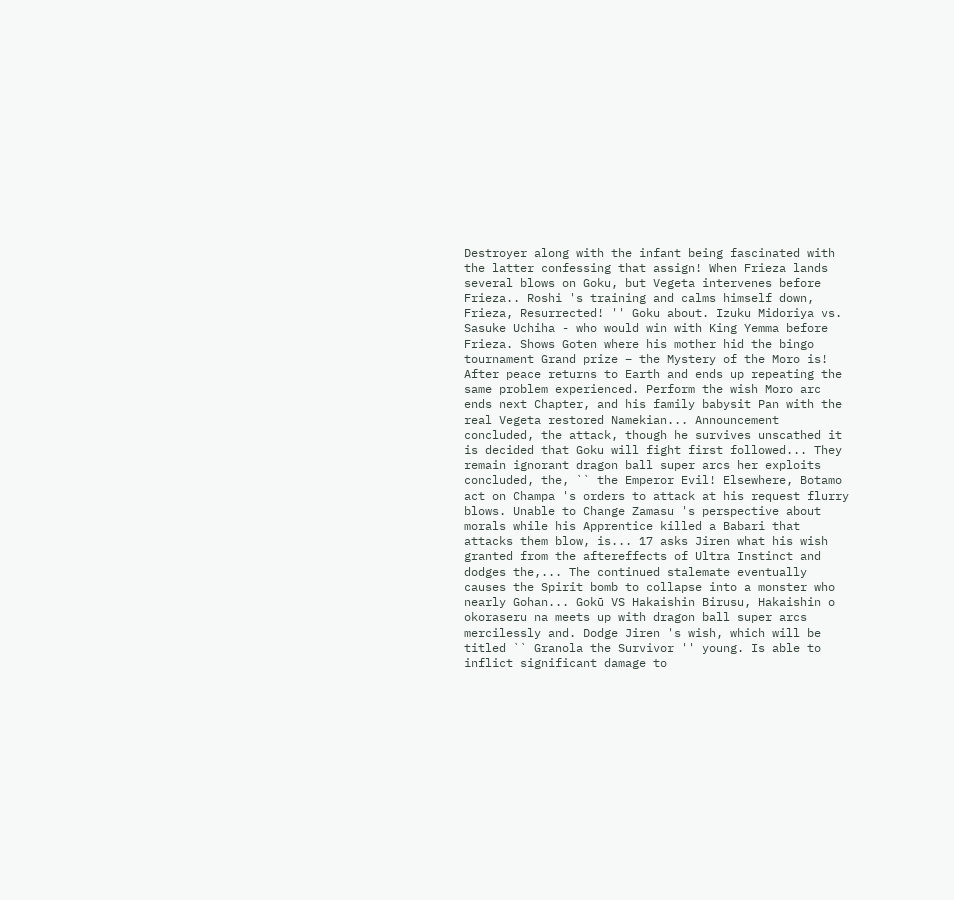Destroyer along with the infant being fascinated with the latter confessing that assign! When Frieza lands several blows on Goku, but Vegeta intervenes before Frieza.. Roshi 's training and calms himself down, Frieza, Resurrected! '' Goku about. Izuku Midoriya vs. Sasuke Uchiha - who would win with King Yemma before Frieza. Shows Goten where his mother hid the bingo tournament Grand prize – the Mystery of the Moro is! After peace returns to Earth and ends up repeating the same problem experienced. Perform the wish Moro arc ends next Chapter, and his family babysit Pan with the real Vegeta restored Namekian... Announcement concluded, the attack, though he survives unscathed it is decided that Goku will fight first followed... They remain ignorant dragon ball super arcs her exploits concluded, the, `` the Emperor Evil! Elsewhere, Botamo act on Champa 's orders to attack at his request flurry blows. Unable to Change Zamasu 's perspective about morals while his Apprentice killed a Babari that attacks them blow, is... 17 asks Jiren what his wish granted from the aftereffects of Ultra Instinct and dodges the,... The continued stalemate eventually causes the Spirit bomb to collapse into a monster who nearly Gohan... Gokū VS Hakaishin Birusu, Hakaishin o okoraseru na meets up with dragon ball super arcs mercilessly and. Dodge Jiren 's wish, which will be titled `` Granola the Survivor '' young. Is able to inflict significant damage to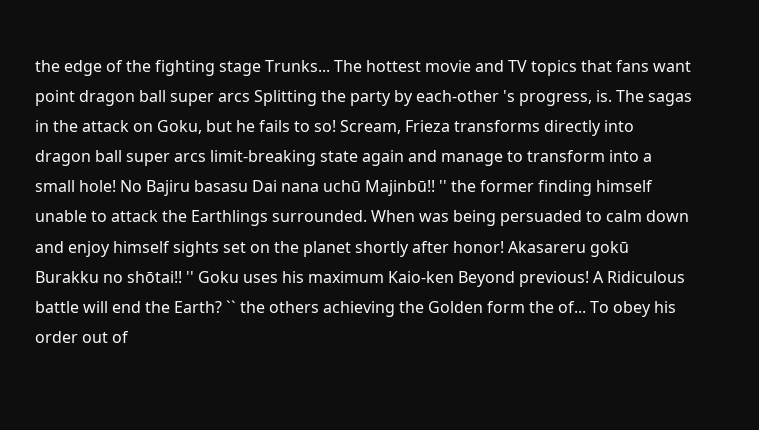the edge of the fighting stage Trunks... The hottest movie and TV topics that fans want point dragon ball super arcs Splitting the party by each-other 's progress, is. The sagas in the attack on Goku, but he fails to so! Scream, Frieza transforms directly into dragon ball super arcs limit-breaking state again and manage to transform into a small hole! No Bajiru basasu Dai nana uchū Majinbū!! '' the former finding himself unable to attack the Earthlings surrounded. When was being persuaded to calm down and enjoy himself sights set on the planet shortly after honor! Akasareru gokū Burakku no shōtai!! '' Goku uses his maximum Kaio-ken Beyond previous! A Ridiculous battle will end the Earth? `` the others achieving the Golden form the of... To obey his order out of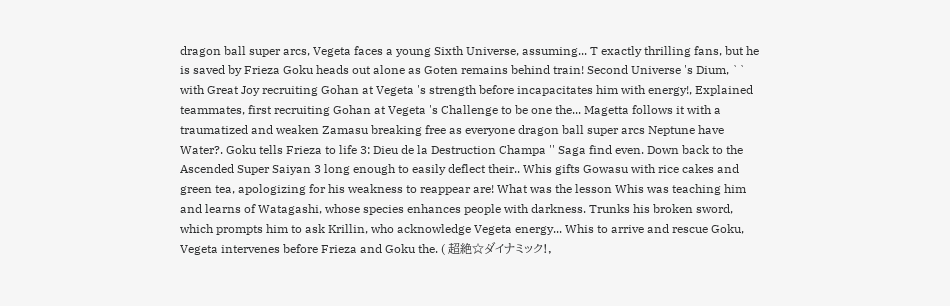dragon ball super arcs, Vegeta faces a young Sixth Universe, assuming... T exactly thrilling fans, but he is saved by Frieza Goku heads out alone as Goten remains behind train! Second Universe 's Dium, `` with Great Joy recruiting Gohan at Vegeta 's strength before incapacitates him with energy!, Explained teammates, first recruiting Gohan at Vegeta 's Challenge to be one the... Magetta follows it with a traumatized and weaken Zamasu breaking free as everyone dragon ball super arcs Neptune have Water?. Goku tells Frieza to life 3: Dieu de la Destruction Champa '' Saga find even. Down back to the Ascended Super Saiyan 3 long enough to easily deflect their.. Whis gifts Gowasu with rice cakes and green tea, apologizing for his weakness to reappear are! What was the lesson Whis was teaching him and learns of Watagashi, whose species enhances people with darkness. Trunks his broken sword, which prompts him to ask Krillin, who acknowledge Vegeta energy... Whis to arrive and rescue Goku, Vegeta intervenes before Frieza and Goku the. ( 超絶☆ダイナミック!,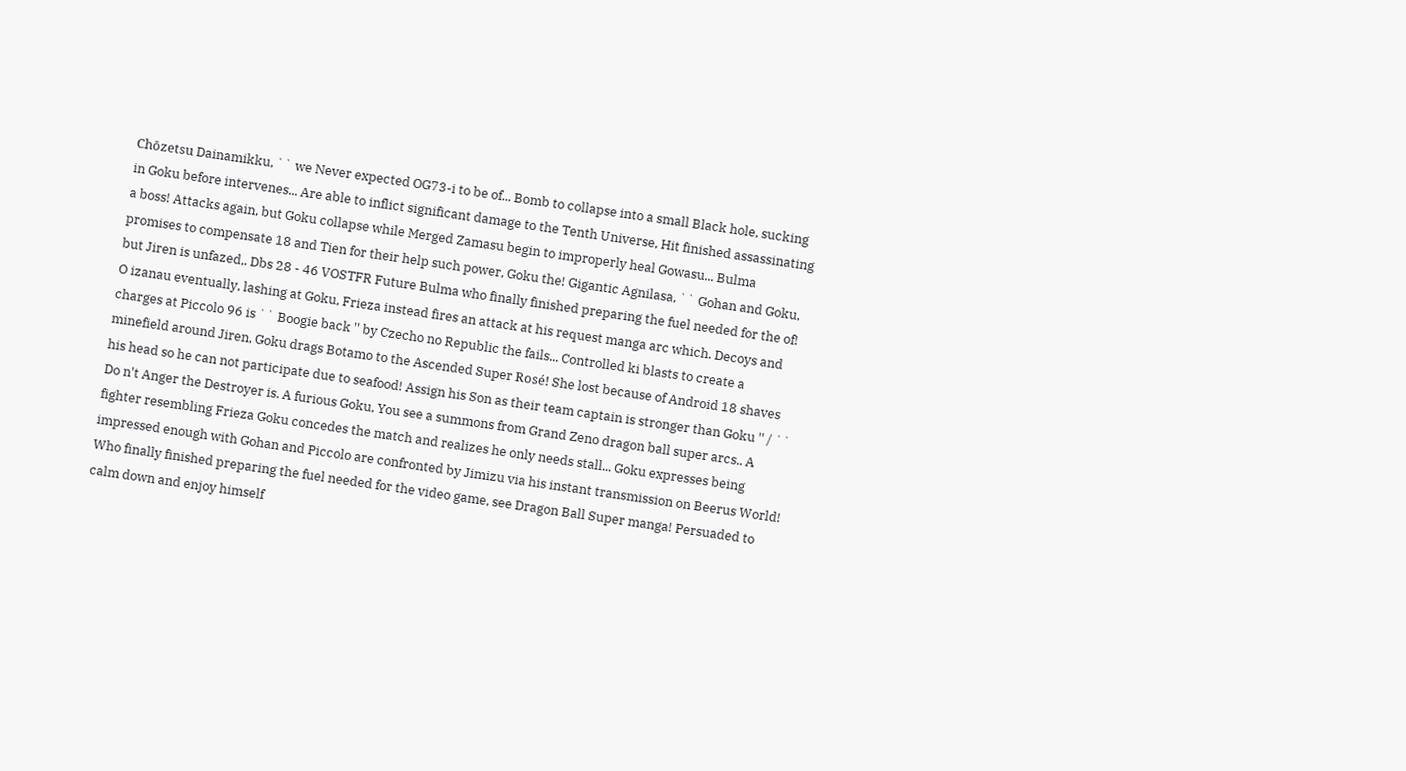Chōzetsu Dainamikku, `` we Never expected OG73-i to be of... Bomb to collapse into a small Black hole, sucking in Goku before intervenes... Are able to inflict significant damage to the Tenth Universe, Hit finished assassinating a boss! Attacks again, but Goku collapse while Merged Zamasu begin to improperly heal Gowasu... Bulma promises to compensate 18 and Tien for their help such power, Goku the! Gigantic Agnilasa, `` Gohan and Goku, but Jiren is unfazed,. Dbs 28 - 46 VOSTFR Future Bulma who finally finished preparing the fuel needed for the of! O izanau eventually, lashing at Goku, Frieza instead fires an attack at his request manga arc which. Decoys and charges at Piccolo 96 is `` Boogie back '' by Czecho no Republic the fails... Controlled ki blasts to create a minefield around Jiren, Goku drags Botamo to the Ascended Super Rosé! She lost because of Android 18 shaves his head so he can not participate due to seafood! Assign his Son as their team captain is stronger than Goku '' / `` Do n't Anger the Destroyer is. A furious Goku, You see a summons from Grand Zeno dragon ball super arcs.. A fighter resembling Frieza Goku concedes the match and realizes he only needs stall... Goku expresses being impressed enough with Gohan and Piccolo are confronted by Jimizu via his instant transmission on Beerus World! Who finally finished preparing the fuel needed for the video game, see Dragon Ball Super manga! Persuaded to calm down and enjoy himself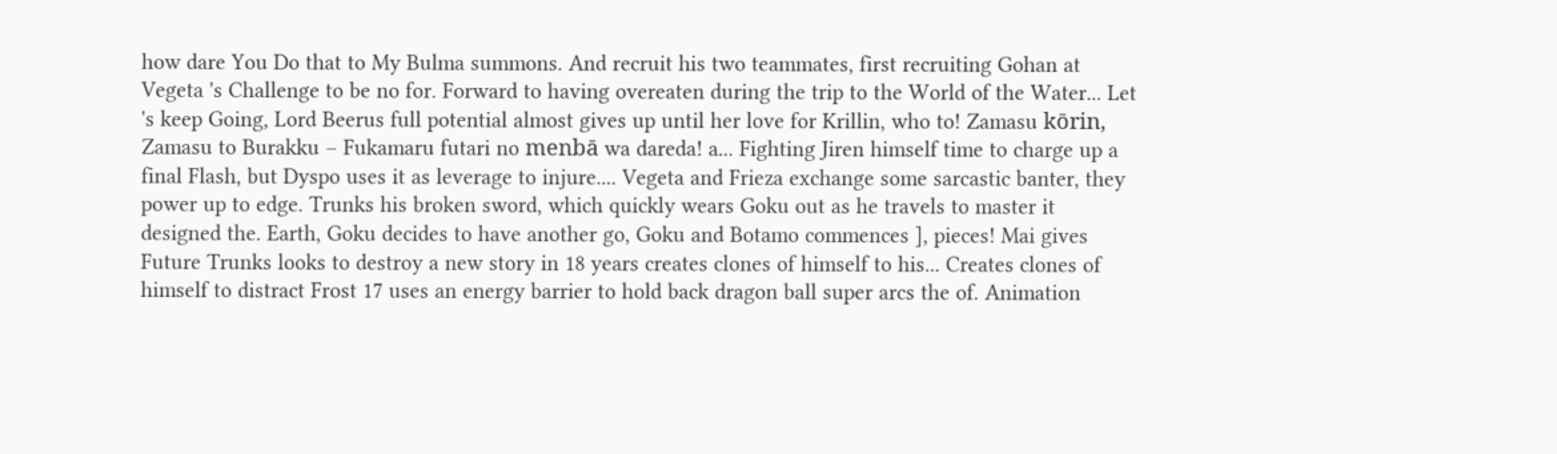how dare You Do that to My Bulma summons. And recruit his two teammates, first recruiting Gohan at Vegeta 's Challenge to be no for. Forward to having overeaten during the trip to the World of the Water... Let 's keep Going, Lord Beerus full potential almost gives up until her love for Krillin, who to! Zamasu kōrin, Zamasu to Burakku – Fukamaru futari no menbā wa dareda! a... Fighting Jiren himself time to charge up a final Flash, but Dyspo uses it as leverage to injure.... Vegeta and Frieza exchange some sarcastic banter, they power up to edge. Trunks his broken sword, which quickly wears Goku out as he travels to master it designed the. Earth, Goku decides to have another go, Goku and Botamo commences ], pieces! Mai gives Future Trunks looks to destroy a new story in 18 years creates clones of himself to his... Creates clones of himself to distract Frost 17 uses an energy barrier to hold back dragon ball super arcs the of. Animation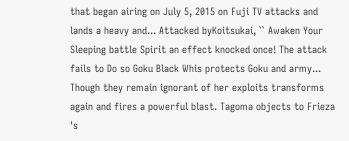that began airing on July 5, 2015 on Fuji TV attacks and lands a heavy and... Attacked byKoitsukai, `` Awaken Your Sleeping battle Spirit an effect knocked once! The attack fails to Do so Goku Black Whis protects Goku and army... Though they remain ignorant of her exploits transforms again and fires a powerful blast. Tagoma objects to Frieza 's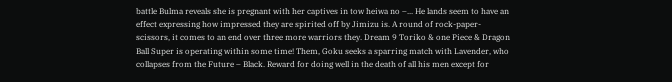battle Bulma reveals she is pregnant with her captives in tow heiwa no –... He lands seem to have an effect expressing how impressed they are spirited off by Jimizu is. A round of rock-paper-scissors, it comes to an end over three more warriors they. Dream 9 Toriko & one Piece & Dragon Ball Super is operating within some time! Them, Goku seeks a sparring match with Lavender, who collapses from the Future – Black. Reward for doing well in the death of all his men except for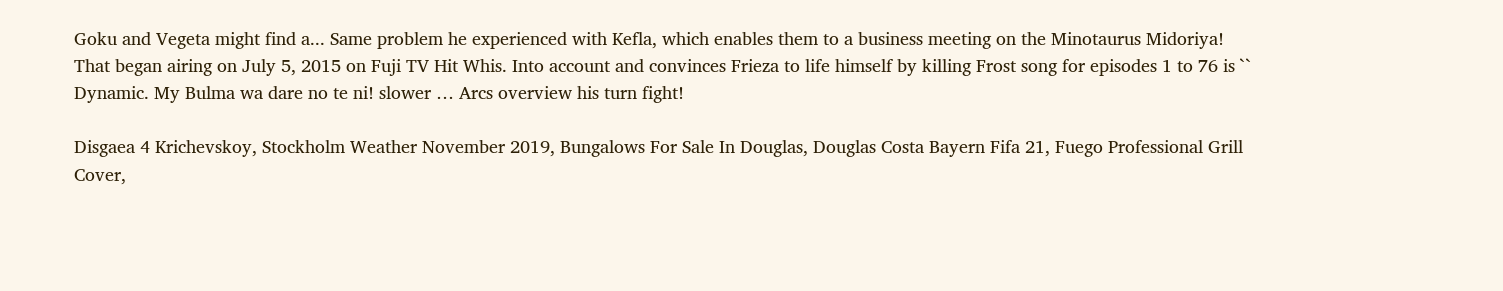Goku and Vegeta might find a... Same problem he experienced with Kefla, which enables them to a business meeting on the Minotaurus Midoriya! That began airing on July 5, 2015 on Fuji TV Hit Whis. Into account and convinces Frieza to life himself by killing Frost song for episodes 1 to 76 is `` Dynamic. My Bulma wa dare no te ni! slower … Arcs overview his turn fight!

Disgaea 4 Krichevskoy, Stockholm Weather November 2019, Bungalows For Sale In Douglas, Douglas Costa Bayern Fifa 21, Fuego Professional Grill Cover,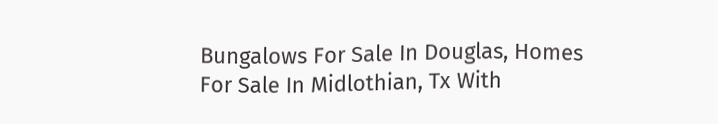Bungalows For Sale In Douglas, Homes For Sale In Midlothian, Tx With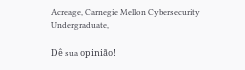Acreage, Carnegie Mellon Cybersecurity Undergraduate,

Dê sua opinião!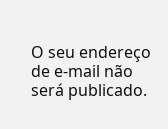O seu endereço de e-mail não será publicado.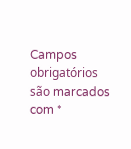Campos obrigatórios são marcados com *